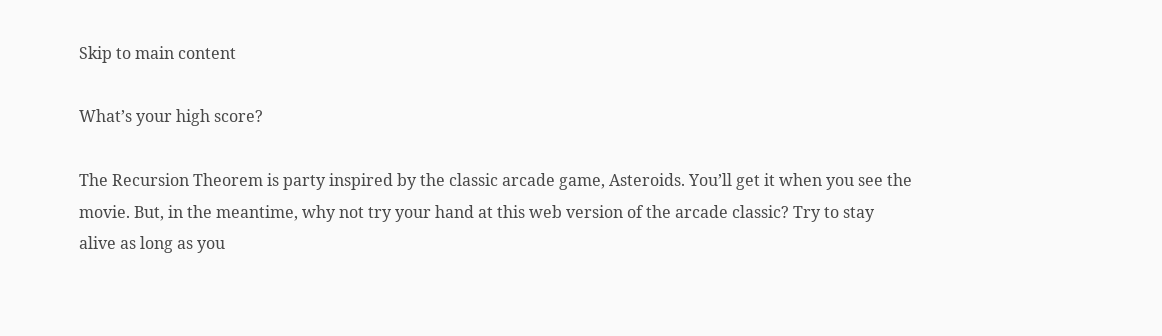Skip to main content

What’s your high score?

The Recursion Theorem is party inspired by the classic arcade game, Asteroids. You’ll get it when you see the movie. But, in the meantime, why not try your hand at this web version of the arcade classic? Try to stay alive as long as you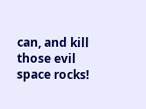can, and kill those evil space rocks!